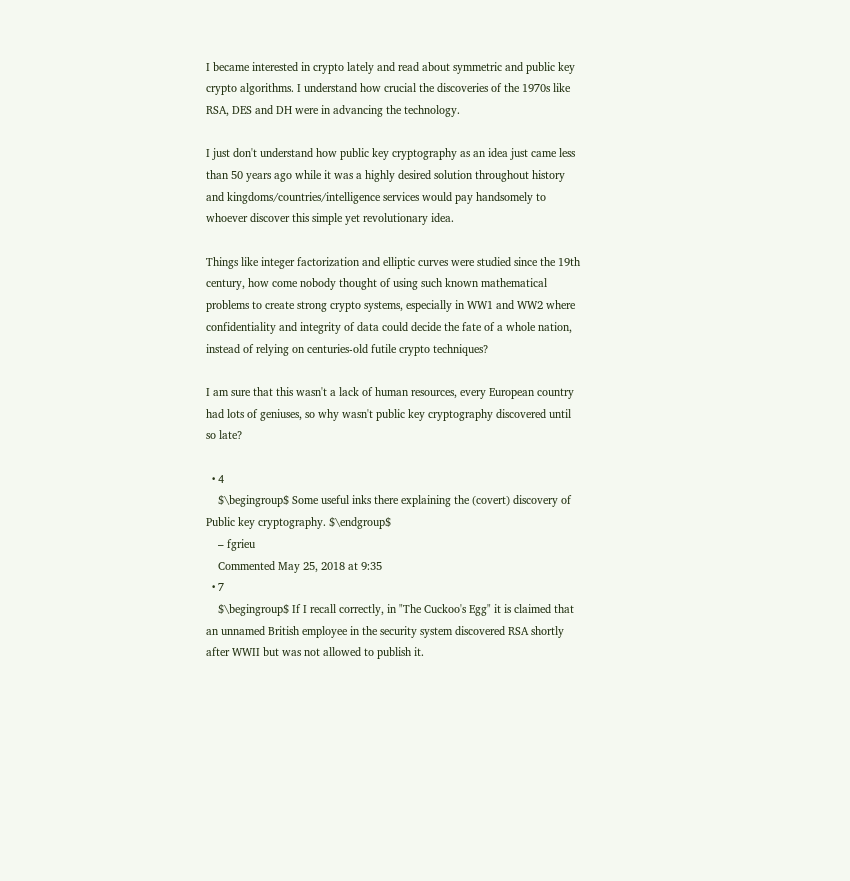I became interested in crypto lately and read about symmetric and public key crypto algorithms. I understand how crucial the discoveries of the 1970s like RSA, DES and DH were in advancing the technology.

I just don't understand how public key cryptography as an idea just came less than 50 years ago while it was a highly desired solution throughout history and kingdoms/countries/intelligence services would pay handsomely to whoever discover this simple yet revolutionary idea.

Things like integer factorization and elliptic curves were studied since the 19th century, how come nobody thought of using such known mathematical problems to create strong crypto systems, especially in WW1 and WW2 where confidentiality and integrity of data could decide the fate of a whole nation, instead of relying on centuries-old futile crypto techniques?

I am sure that this wasn't a lack of human resources, every European country had lots of geniuses, so why wasn't public key cryptography discovered until so late?

  • 4
    $\begingroup$ Some useful inks there explaining the (covert) discovery of Public key cryptography. $\endgroup$
    – fgrieu
    Commented May 25, 2018 at 9:35
  • 7
    $\begingroup$ If I recall correctly, in "The Cuckoo's Egg" it is claimed that an unnamed British employee in the security system discovered RSA shortly after WWII but was not allowed to publish it.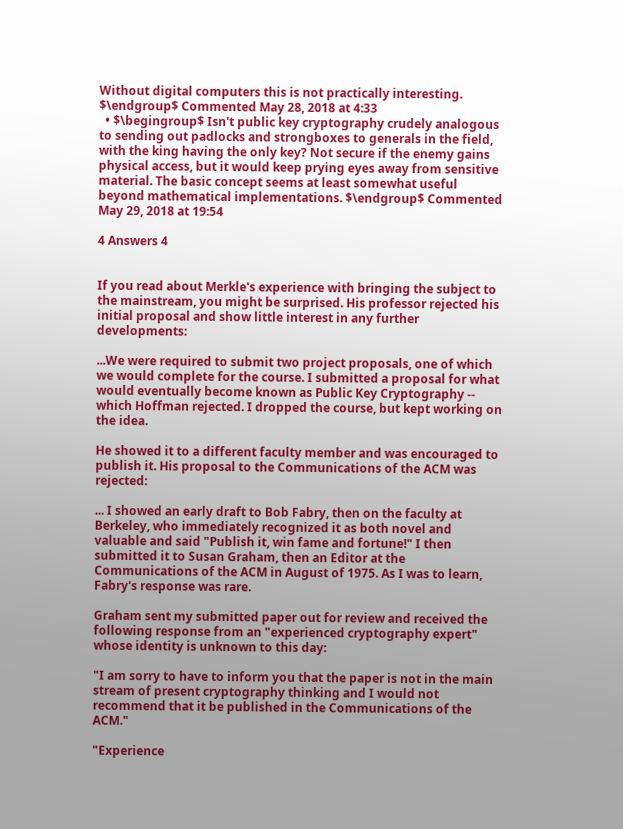Without digital computers this is not practically interesting. $\endgroup$ Commented May 28, 2018 at 4:33
  • $\begingroup$ Isn't public key cryptography crudely analogous to sending out padlocks and strongboxes to generals in the field, with the king having the only key? Not secure if the enemy gains physical access, but it would keep prying eyes away from sensitive material. The basic concept seems at least somewhat useful beyond mathematical implementations. $\endgroup$ Commented May 29, 2018 at 19:54

4 Answers 4


If you read about Merkle's experience with bringing the subject to the mainstream, you might be surprised. His professor rejected his initial proposal and show little interest in any further developments:

...We were required to submit two project proposals, one of which we would complete for the course. I submitted a proposal for what would eventually become known as Public Key Cryptography -- which Hoffman rejected. I dropped the course, but kept working on the idea.

He showed it to a different faculty member and was encouraged to publish it. His proposal to the Communications of the ACM was rejected:

... I showed an early draft to Bob Fabry, then on the faculty at Berkeley, who immediately recognized it as both novel and valuable and said "Publish it, win fame and fortune!" I then submitted it to Susan Graham, then an Editor at the Communications of the ACM in August of 1975. As I was to learn, Fabry's response was rare.

Graham sent my submitted paper out for review and received the following response from an "experienced cryptography expert" whose identity is unknown to this day:

"I am sorry to have to inform you that the paper is not in the main stream of present cryptography thinking and I would not recommend that it be published in the Communications of the ACM."

"Experience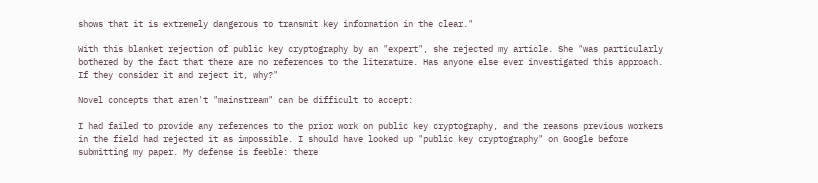shows that it is extremely dangerous to transmit key information in the clear."

With this blanket rejection of public key cryptography by an "expert", she rejected my article. She "was particularly bothered by the fact that there are no references to the literature. Has anyone else ever investigated this approach. If they consider it and reject it, why?"

Novel concepts that aren't "mainstream" can be difficult to accept:

I had failed to provide any references to the prior work on public key cryptography, and the reasons previous workers in the field had rejected it as impossible. I should have looked up "public key cryptography" on Google before submitting my paper. My defense is feeble: there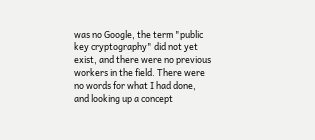was no Google, the term "public key cryptography" did not yet exist, and there were no previous workers in the field. There were no words for what I had done, and looking up a concept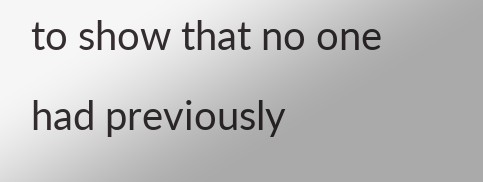to show that no one had previously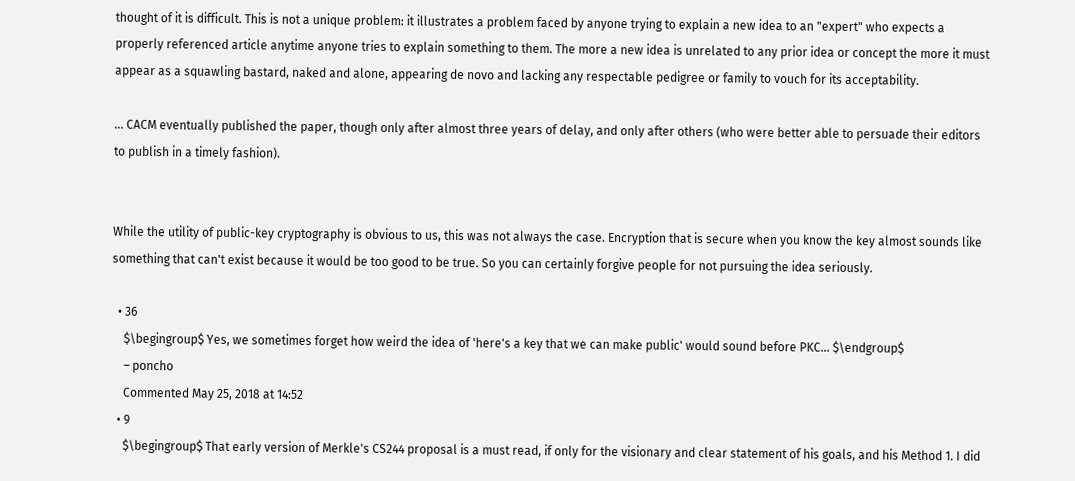thought of it is difficult. This is not a unique problem: it illustrates a problem faced by anyone trying to explain a new idea to an "expert" who expects a properly referenced article anytime anyone tries to explain something to them. The more a new idea is unrelated to any prior idea or concept the more it must appear as a squawling bastard, naked and alone, appearing de novo and lacking any respectable pedigree or family to vouch for its acceptability.

... CACM eventually published the paper, though only after almost three years of delay, and only after others (who were better able to persuade their editors to publish in a timely fashion).


While the utility of public-key cryptography is obvious to us, this was not always the case. Encryption that is secure when you know the key almost sounds like something that can't exist because it would be too good to be true. So you can certainly forgive people for not pursuing the idea seriously.

  • 36
    $\begingroup$ Yes, we sometimes forget how weird the idea of 'here's a key that we can make public' would sound before PKC... $\endgroup$
    – poncho
    Commented May 25, 2018 at 14:52
  • 9
    $\begingroup$ That early version of Merkle's CS244 proposal is a must read, if only for the visionary and clear statement of his goals, and his Method 1. I did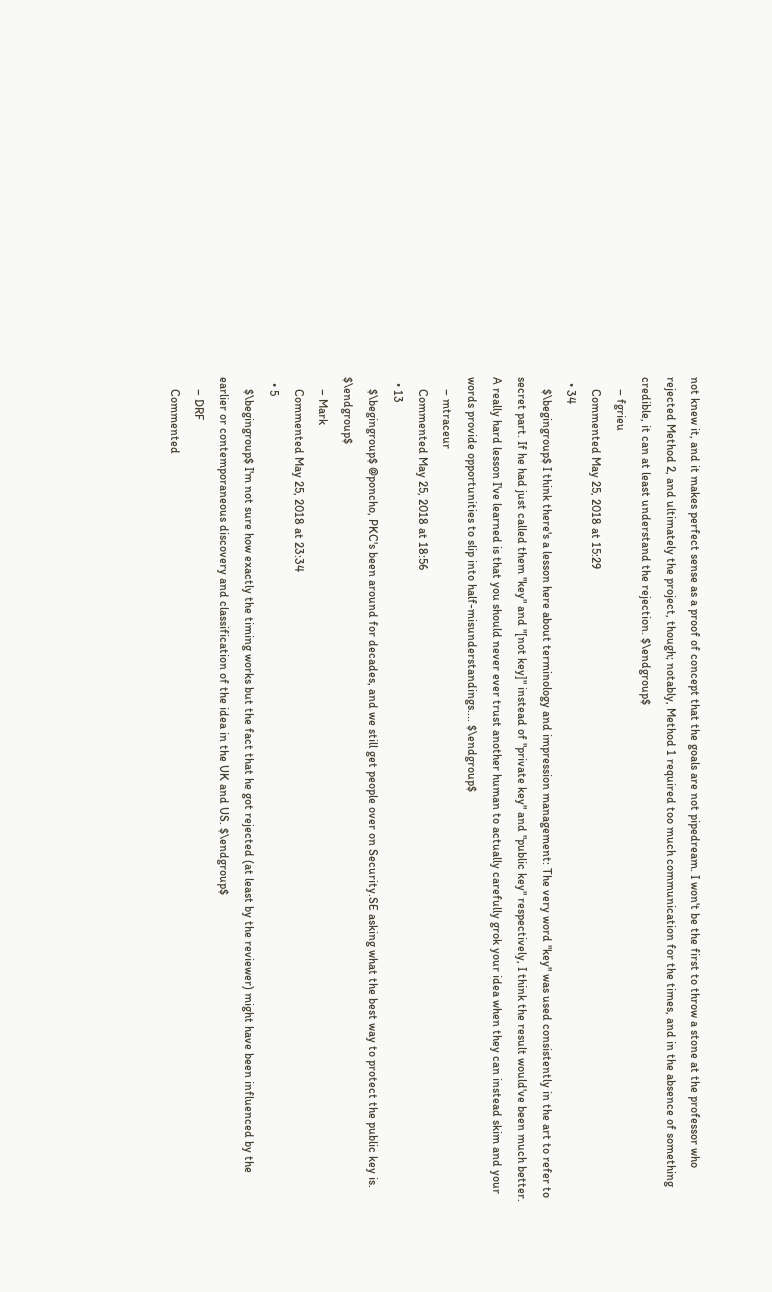not knew it, and it makes perfect sense as a proof of concept that the goals are not pipedream. I won't be the first to throw a stone at the professor who rejected Method 2, and ultimately the project, though; notably, Method 1 required too much communication for the times, and in the absence of something credible, it can at least understand the rejection. $\endgroup$
    – fgrieu
    Commented May 25, 2018 at 15:29
  • 34
    $\begingroup$ I think there's a lesson here about terminology and impression management: The very word "key" was used consistently in the art to refer to secret part. If he had just called them "key" and "[not key]" instead of "private key" and "public key" respectively, I think the result would've been much better. A really hard lesson I've learned is that you should never ever trust another human to actually carefully grok your idea when they can instead skim and your words provide opportunities to slip into half-misunderstandings.... $\endgroup$
    – mtraceur
    Commented May 25, 2018 at 18:56
  • 13
    $\begingroup$ @poncho, PKC's been around for decades, and we still get people over on Security.SE asking what the best way to protect the public key is. $\endgroup$
    – Mark
    Commented May 25, 2018 at 23:34
  • 5
    $\begingroup$ I'm not sure how exactly the timing works but the fact that he got rejected (at least by the reviewer) might have been influenced by the earlier or contemporaneous discovery and classification of the idea in the UK and US. $\endgroup$
    – DRF
    Commented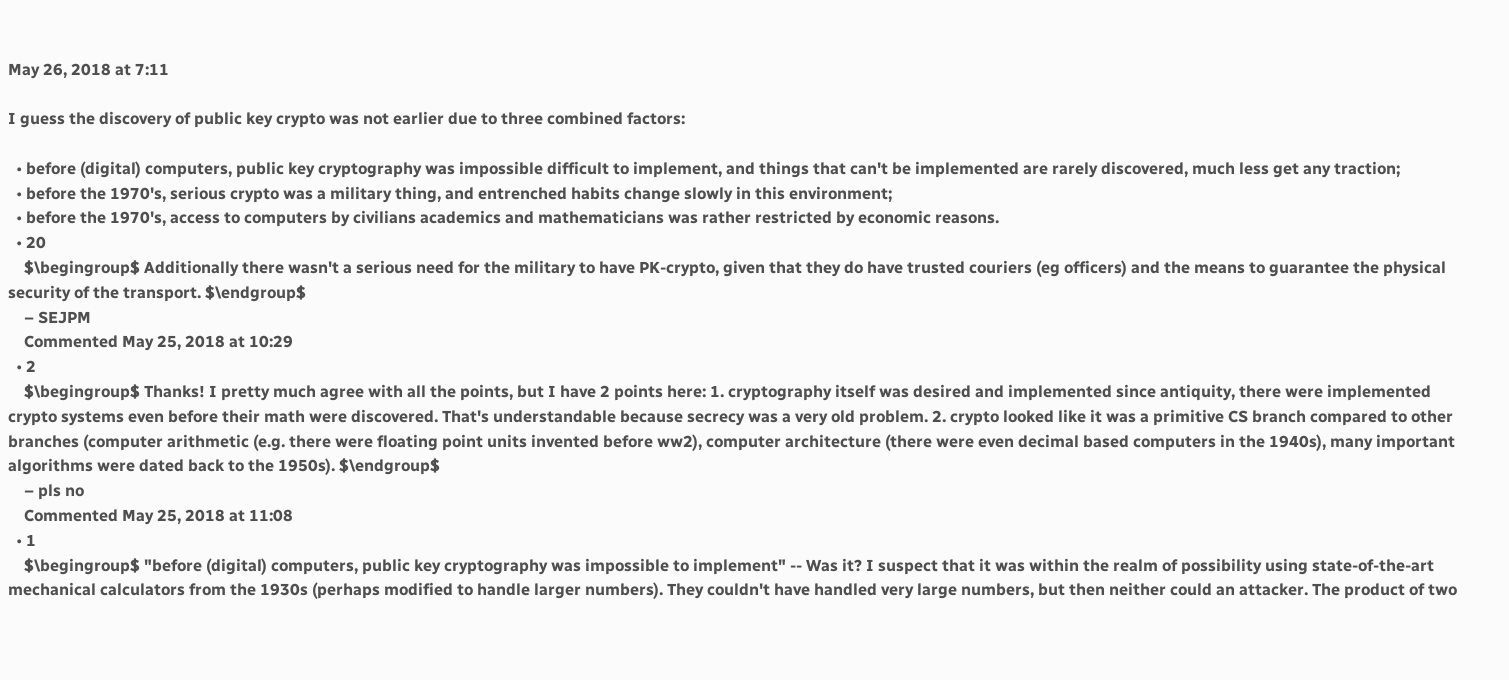May 26, 2018 at 7:11

I guess the discovery of public key crypto was not earlier due to three combined factors:

  • before (digital) computers, public key cryptography was impossible difficult to implement, and things that can't be implemented are rarely discovered, much less get any traction;
  • before the 1970's, serious crypto was a military thing, and entrenched habits change slowly in this environment;
  • before the 1970's, access to computers by civilians academics and mathematicians was rather restricted by economic reasons.
  • 20
    $\begingroup$ Additionally there wasn't a serious need for the military to have PK-crypto, given that they do have trusted couriers (eg officers) and the means to guarantee the physical security of the transport. $\endgroup$
    – SEJPM
    Commented May 25, 2018 at 10:29
  • 2
    $\begingroup$ Thanks! I pretty much agree with all the points, but I have 2 points here: 1. cryptography itself was desired and implemented since antiquity, there were implemented crypto systems even before their math were discovered. That's understandable because secrecy was a very old problem. 2. crypto looked like it was a primitive CS branch compared to other branches (computer arithmetic (e.g. there were floating point units invented before ww2), computer architecture (there were even decimal based computers in the 1940s), many important algorithms were dated back to the 1950s). $\endgroup$
    – pls no
    Commented May 25, 2018 at 11:08
  • 1
    $\begingroup$ "before (digital) computers, public key cryptography was impossible to implement" -- Was it? I suspect that it was within the realm of possibility using state-of-the-art mechanical calculators from the 1930s (perhaps modified to handle larger numbers). They couldn't have handled very large numbers, but then neither could an attacker. The product of two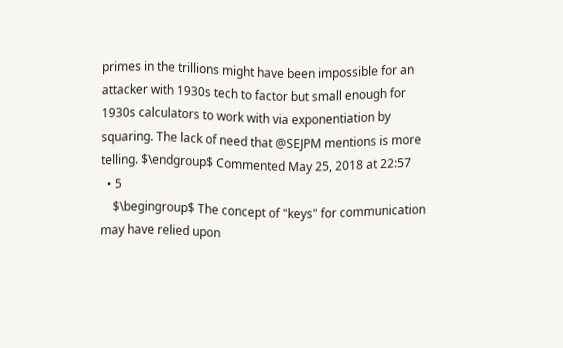primes in the trillions might have been impossible for an attacker with 1930s tech to factor but small enough for 1930s calculators to work with via exponentiation by squaring. The lack of need that @SEJPM mentions is more telling. $\endgroup$ Commented May 25, 2018 at 22:57
  • 5
    $\begingroup$ The concept of "keys" for communication may have relied upon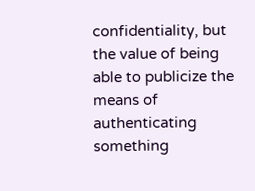confidentiality, but the value of being able to publicize the means of authenticating something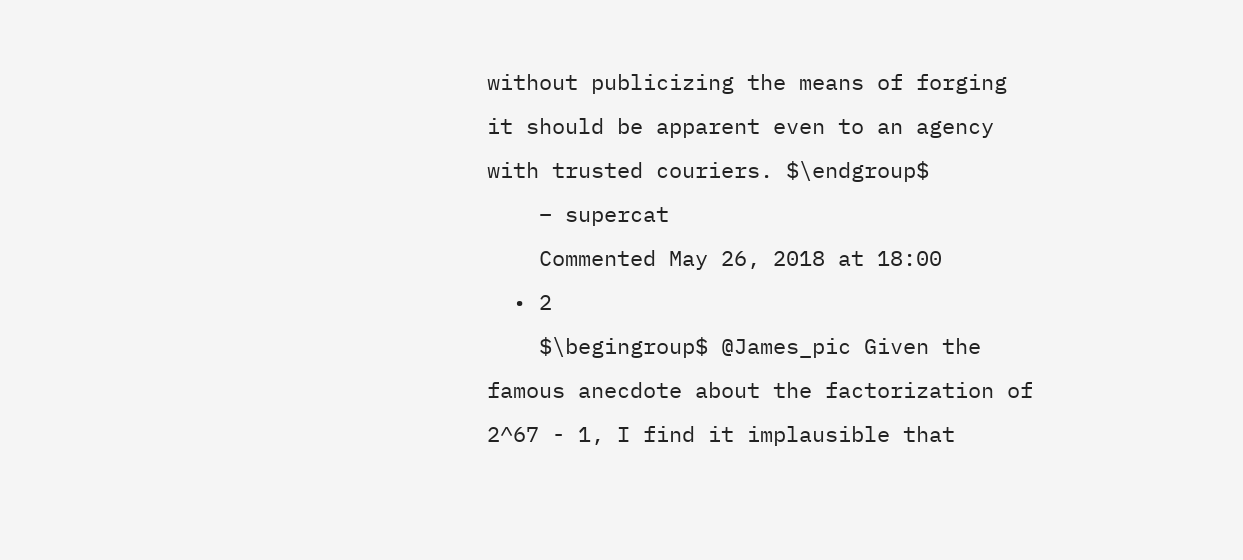without publicizing the means of forging it should be apparent even to an agency with trusted couriers. $\endgroup$
    – supercat
    Commented May 26, 2018 at 18:00
  • 2
    $\begingroup$ @James_pic Given the famous anecdote about the factorization of 2^67 - 1, I find it implausible that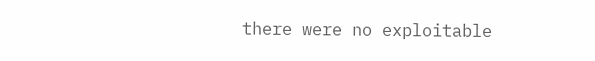there were no exploitable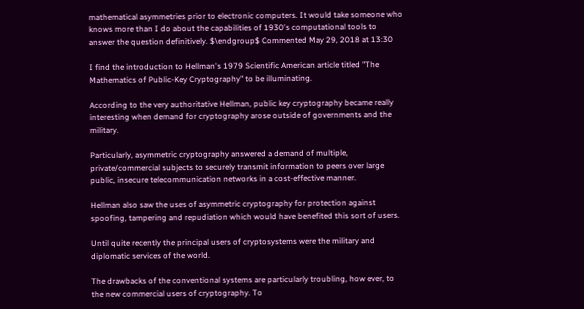mathematical asymmetries prior to electronic computers. It would take someone who knows more than I do about the capabilities of 1930's computational tools to answer the question definitively. $\endgroup$ Commented May 29, 2018 at 13:30

I find the introduction to Hellman's 1979 Scientific American article titled "The Mathematics of Public-Key Cryptography" to be illuminating.

According to the very authoritative Hellman, public key cryptography became really interesting when demand for cryptography arose outside of governments and the military.

Particularly, asymmetric cryptography answered a demand of multiple, private/commercial subjects to securely transmit information to peers over large public, insecure telecommunication networks in a cost-effective manner.

Hellman also saw the uses of asymmetric cryptography for protection against spoofing, tampering and repudiation which would have benefited this sort of users.

Until quite recently the principal users of cryptosystems were the military and diplomatic services of the world.

The drawbacks of the conventional systems are particularly troubling, how ever, to the new commercial users of cryptography. To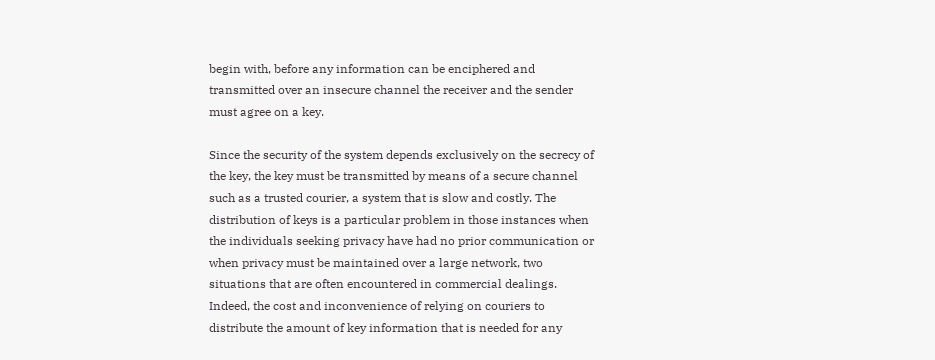begin with, before any information can be enciphered and transmitted over an insecure channel the receiver and the sender must agree on a key.

Since the security of the system depends exclusively on the secrecy of the key, the key must be transmitted by means of a secure channel such as a trusted courier, a system that is slow and costly. The distribution of keys is a particular problem in those instances when the individuals seeking privacy have had no prior communication or when privacy must be maintained over a large network, two situations that are often encountered in commercial dealings. Indeed, the cost and inconvenience of relying on couriers to distribute the amount of key information that is needed for any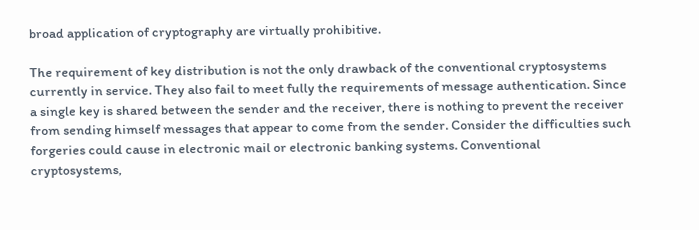broad application of cryptography are virtually prohibitive.

The requirement of key distribution is not the only drawback of the conventional cryptosystems currently in service. They also fail to meet fully the requirements of message authentication. Since a single key is shared between the sender and the receiver, there is nothing to prevent the receiver from sending himself messages that appear to come from the sender. Consider the difficulties such forgeries could cause in electronic mail or electronic banking systems. Conventional cryptosystems,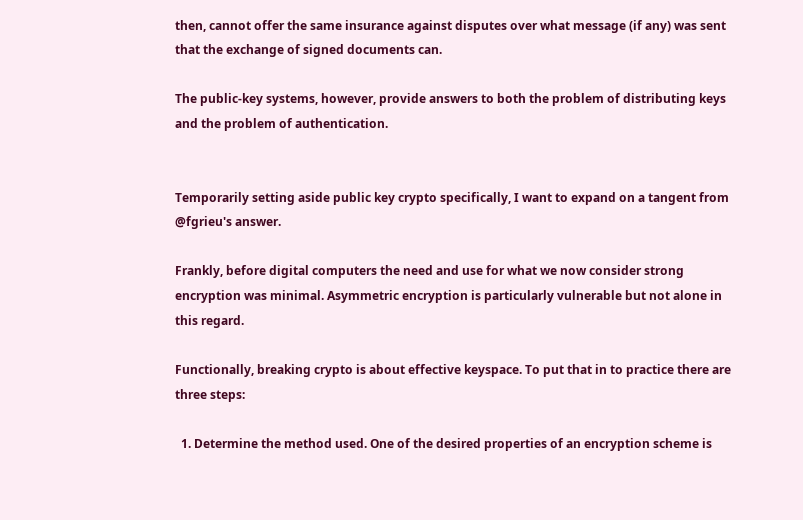then, cannot offer the same insurance against disputes over what message (if any) was sent that the exchange of signed documents can.

The public-key systems, however, provide answers to both the problem of distributing keys and the problem of authentication.


Temporarily setting aside public key crypto specifically, I want to expand on a tangent from @fgrieu's answer.

Frankly, before digital computers the need and use for what we now consider strong encryption was minimal. Asymmetric encryption is particularly vulnerable but not alone in this regard.

Functionally, breaking crypto is about effective keyspace. To put that in to practice there are three steps:

  1. Determine the method used. One of the desired properties of an encryption scheme is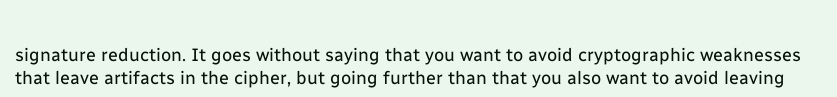signature reduction. It goes without saying that you want to avoid cryptographic weaknesses that leave artifacts in the cipher, but going further than that you also want to avoid leaving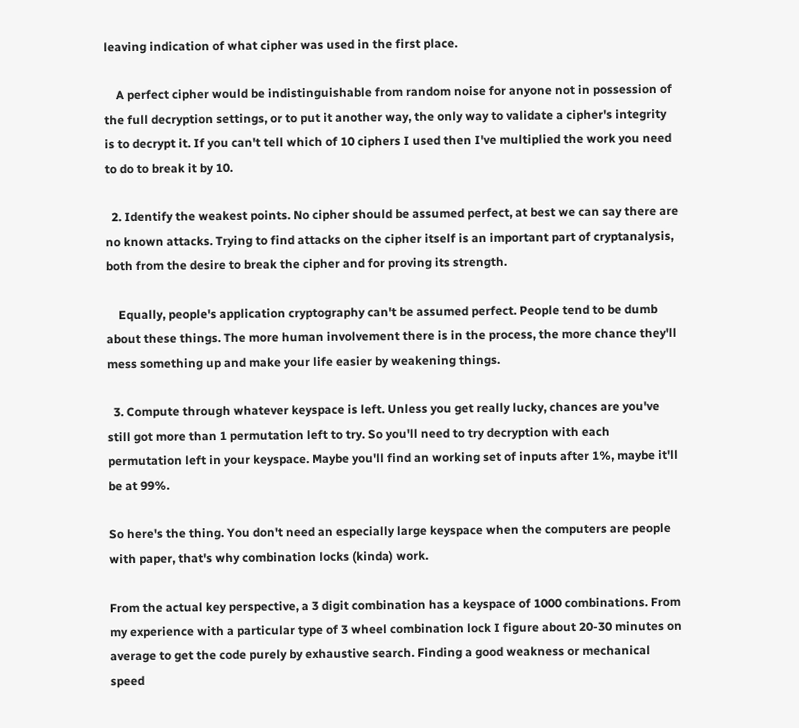leaving indication of what cipher was used in the first place.

    A perfect cipher would be indistinguishable from random noise for anyone not in possession of the full decryption settings, or to put it another way, the only way to validate a cipher's integrity is to decrypt it. If you can't tell which of 10 ciphers I used then I've multiplied the work you need to do to break it by 10.

  2. Identify the weakest points. No cipher should be assumed perfect, at best we can say there are no known attacks. Trying to find attacks on the cipher itself is an important part of cryptanalysis, both from the desire to break the cipher and for proving its strength.

    Equally, people's application cryptography can't be assumed perfect. People tend to be dumb about these things. The more human involvement there is in the process, the more chance they'll mess something up and make your life easier by weakening things.

  3. Compute through whatever keyspace is left. Unless you get really lucky, chances are you've still got more than 1 permutation left to try. So you'll need to try decryption with each permutation left in your keyspace. Maybe you'll find an working set of inputs after 1%, maybe it'll be at 99%.

So here's the thing. You don't need an especially large keyspace when the computers are people with paper, that's why combination locks (kinda) work.

From the actual key perspective, a 3 digit combination has a keyspace of 1000 combinations. From my experience with a particular type of 3 wheel combination lock I figure about 20-30 minutes on average to get the code purely by exhaustive search. Finding a good weakness or mechanical speed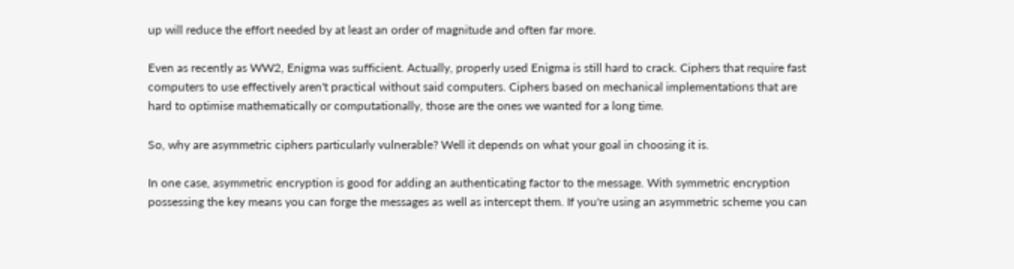up will reduce the effort needed by at least an order of magnitude and often far more.

Even as recently as WW2, Enigma was sufficient. Actually, properly used Enigma is still hard to crack. Ciphers that require fast computers to use effectively aren't practical without said computers. Ciphers based on mechanical implementations that are hard to optimise mathematically or computationally, those are the ones we wanted for a long time.

So, why are asymmetric ciphers particularly vulnerable? Well it depends on what your goal in choosing it is.

In one case, asymmetric encryption is good for adding an authenticating factor to the message. With symmetric encryption possessing the key means you can forge the messages as well as intercept them. If you're using an asymmetric scheme you can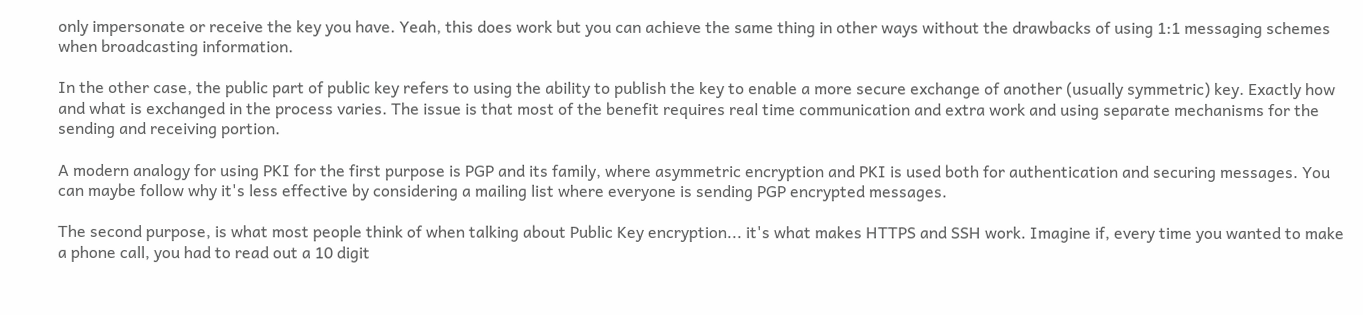only impersonate or receive the key you have. Yeah, this does work but you can achieve the same thing in other ways without the drawbacks of using 1:1 messaging schemes when broadcasting information.

In the other case, the public part of public key refers to using the ability to publish the key to enable a more secure exchange of another (usually symmetric) key. Exactly how and what is exchanged in the process varies. The issue is that most of the benefit requires real time communication and extra work and using separate mechanisms for the sending and receiving portion.

A modern analogy for using PKI for the first purpose is PGP and its family, where asymmetric encryption and PKI is used both for authentication and securing messages. You can maybe follow why it's less effective by considering a mailing list where everyone is sending PGP encrypted messages.

The second purpose, is what most people think of when talking about Public Key encryption... it's what makes HTTPS and SSH work. Imagine if, every time you wanted to make a phone call, you had to read out a 10 digit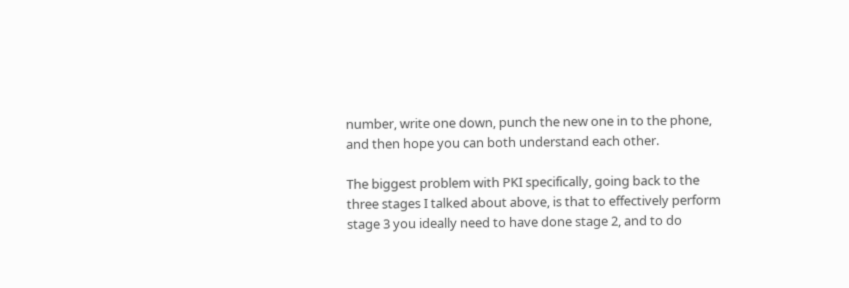number, write one down, punch the new one in to the phone, and then hope you can both understand each other.

The biggest problem with PKI specifically, going back to the three stages I talked about above, is that to effectively perform stage 3 you ideally need to have done stage 2, and to do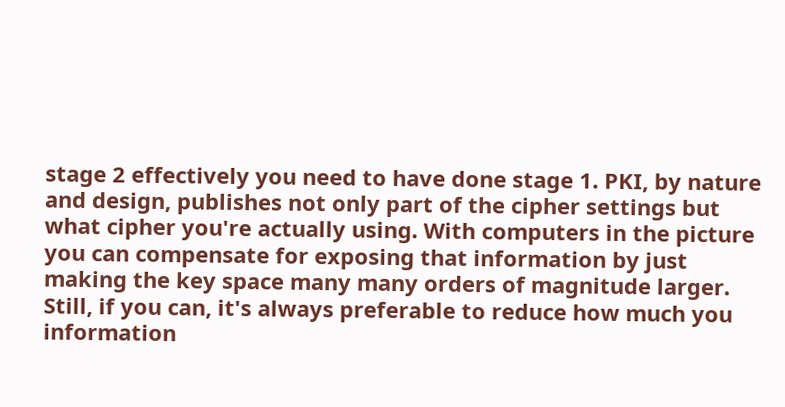stage 2 effectively you need to have done stage 1. PKI, by nature and design, publishes not only part of the cipher settings but what cipher you're actually using. With computers in the picture you can compensate for exposing that information by just making the key space many many orders of magnitude larger. Still, if you can, it's always preferable to reduce how much you information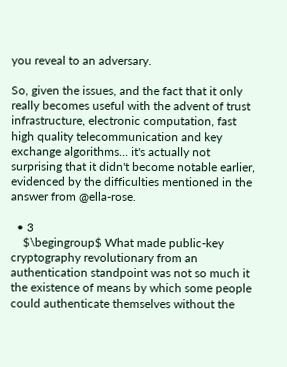you reveal to an adversary.

So, given the issues, and the fact that it only really becomes useful with the advent of trust infrastructure, electronic computation, fast high quality telecommunication and key exchange algorithms... it's actually not surprising that it didn't become notable earlier, evidenced by the difficulties mentioned in the answer from @ella-rose.

  • 3
    $\begingroup$ What made public-key cryptography revolutionary from an authentication standpoint was not so much it the existence of means by which some people could authenticate themselves without the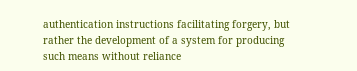authentication instructions facilitating forgery, but rather the development of a system for producing such means without reliance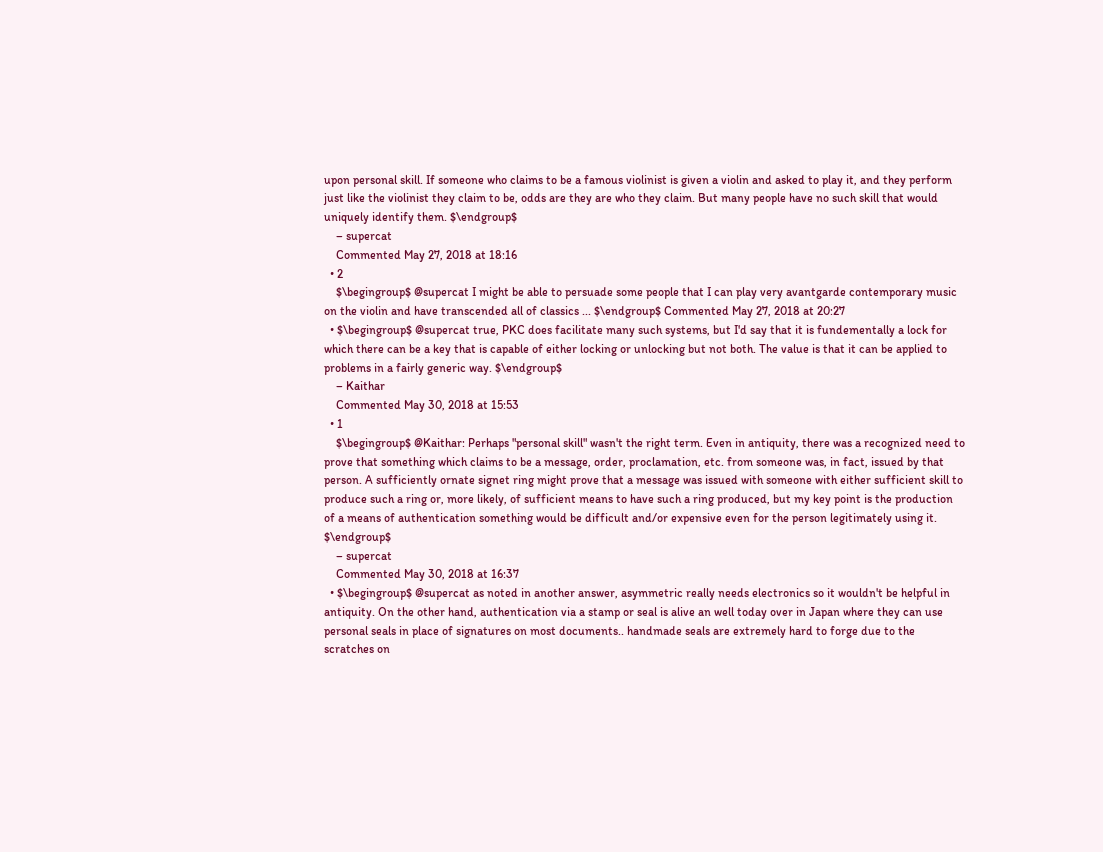upon personal skill. If someone who claims to be a famous violinist is given a violin and asked to play it, and they perform just like the violinist they claim to be, odds are they are who they claim. But many people have no such skill that would uniquely identify them. $\endgroup$
    – supercat
    Commented May 27, 2018 at 18:16
  • 2
    $\begingroup$ @supercat I might be able to persuade some people that I can play very avantgarde contemporary music on the violin and have transcended all of classics ... $\endgroup$ Commented May 27, 2018 at 20:27
  • $\begingroup$ @supercat true, PKC does facilitate many such systems, but I'd say that it is fundementally a lock for which there can be a key that is capable of either locking or unlocking but not both. The value is that it can be applied to problems in a fairly generic way. $\endgroup$
    – Kaithar
    Commented May 30, 2018 at 15:53
  • 1
    $\begingroup$ @Kaithar: Perhaps "personal skill" wasn't the right term. Even in antiquity, there was a recognized need to prove that something which claims to be a message, order, proclamation, etc. from someone was, in fact, issued by that person. A sufficiently ornate signet ring might prove that a message was issued with someone with either sufficient skill to produce such a ring or, more likely, of sufficient means to have such a ring produced, but my key point is the production of a means of authentication something would be difficult and/or expensive even for the person legitimately using it. $\endgroup$
    – supercat
    Commented May 30, 2018 at 16:37
  • $\begingroup$ @supercat as noted in another answer, asymmetric really needs electronics so it wouldn't be helpful in antiquity. On the other hand, authentication via a stamp or seal is alive an well today over in Japan where they can use personal seals in place of signatures on most documents.. handmade seals are extremely hard to forge due to the scratches on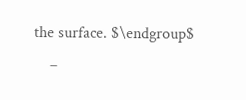the surface. $\endgroup$
    –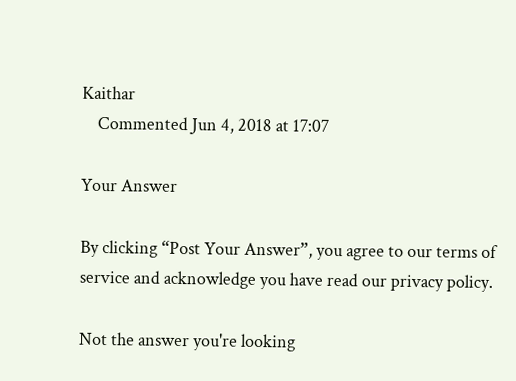Kaithar
    Commented Jun 4, 2018 at 17:07

Your Answer

By clicking “Post Your Answer”, you agree to our terms of service and acknowledge you have read our privacy policy.

Not the answer you're looking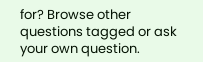for? Browse other questions tagged or ask your own question.